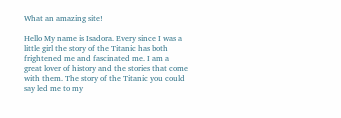What an amazing site!

Hello My name is Isadora. Every since I was a little girl the story of the Titanic has both frightened me and fascinated me. I am a great lover of history and the stories that come with them. The story of the Titanic you could say led me to my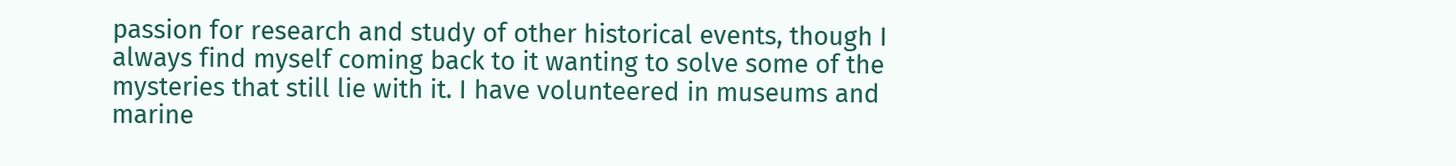passion for research and study of other historical events, though I always find myself coming back to it wanting to solve some of the mysteries that still lie with it. I have volunteered in museums and marine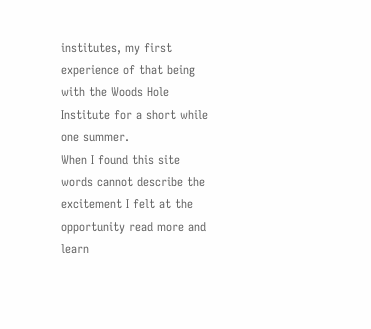institutes, my first experience of that being with the Woods Hole Institute for a short while one summer.
When I found this site words cannot describe the excitement I felt at the opportunity read more and learn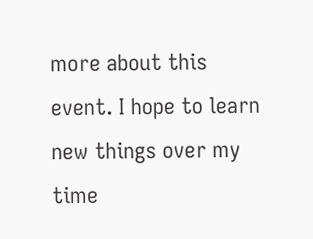more about this event. I hope to learn new things over my time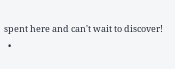spent here and can't wait to discover!
  •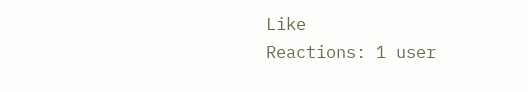Like
Reactions: 1 user